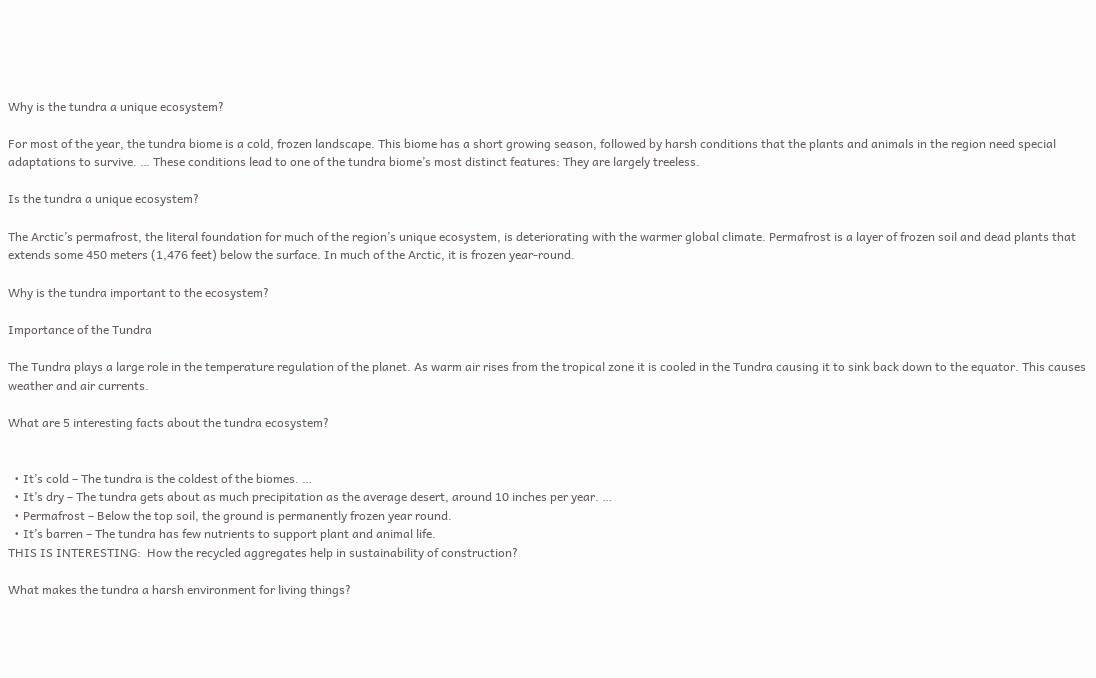Why is the tundra a unique ecosystem?

For most of the year, the tundra biome is a cold, frozen landscape. This biome has a short growing season, followed by harsh conditions that the plants and animals in the region need special adaptations to survive. … These conditions lead to one of the tundra biome’s most distinct features: They are largely treeless.

Is the tundra a unique ecosystem?

The Arctic’s permafrost, the literal foundation for much of the region’s unique ecosystem, is deteriorating with the warmer global climate. Permafrost is a layer of frozen soil and dead plants that extends some 450 meters (1,476 feet) below the surface. In much of the Arctic, it is frozen year-round.

Why is the tundra important to the ecosystem?

Importance of the Tundra

The Tundra plays a large role in the temperature regulation of the planet. As warm air rises from the tropical zone it is cooled in the Tundra causing it to sink back down to the equator. This causes weather and air currents.

What are 5 interesting facts about the tundra ecosystem?


  • It’s cold – The tundra is the coldest of the biomes. …
  • It’s dry – The tundra gets about as much precipitation as the average desert, around 10 inches per year. …
  • Permafrost – Below the top soil, the ground is permanently frozen year round.
  • It’s barren – The tundra has few nutrients to support plant and animal life.
THIS IS INTERESTING:  How the recycled aggregates help in sustainability of construction?

What makes the tundra a harsh environment for living things?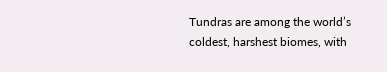Tundras are among the world’s coldest, harshest biomes, with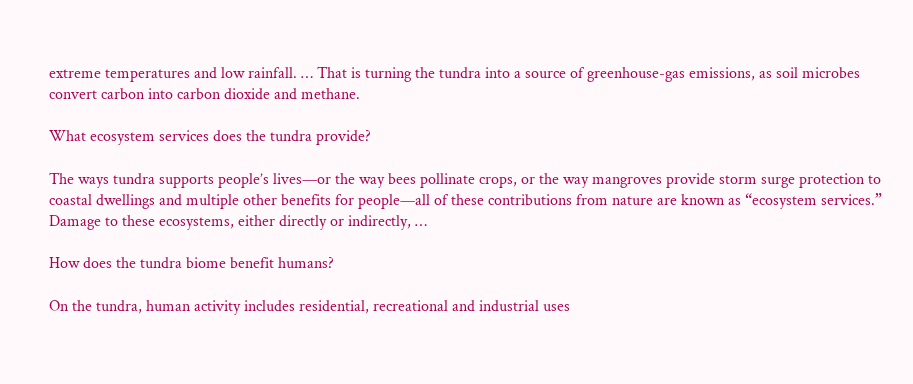extreme temperatures and low rainfall. … That is turning the tundra into a source of greenhouse-gas emissions, as soil microbes convert carbon into carbon dioxide and methane.

What ecosystem services does the tundra provide?

The ways tundra supports people’s lives—or the way bees pollinate crops, or the way mangroves provide storm surge protection to coastal dwellings and multiple other benefits for people—all of these contributions from nature are known as “ecosystem services.” Damage to these ecosystems, either directly or indirectly, …

How does the tundra biome benefit humans?

On the tundra, human activity includes residential, recreational and industrial uses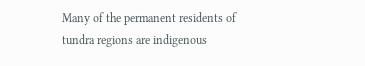Many of the permanent residents of tundra regions are indigenous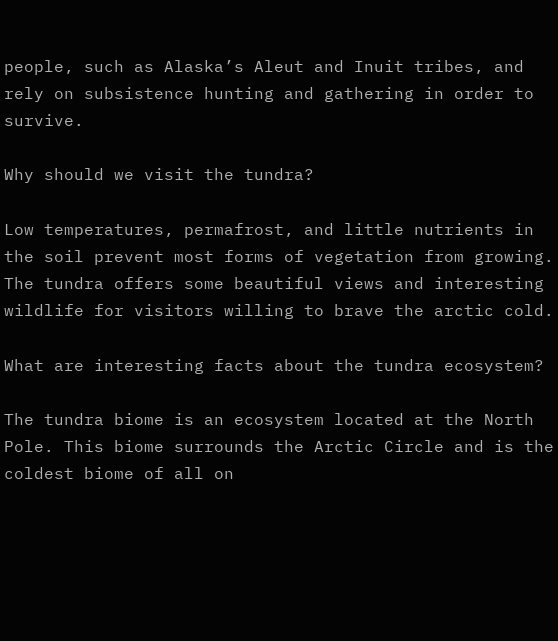people, such as Alaska’s Aleut and Inuit tribes, and rely on subsistence hunting and gathering in order to survive.

Why should we visit the tundra?

Low temperatures, permafrost, and little nutrients in the soil prevent most forms of vegetation from growing. The tundra offers some beautiful views and interesting wildlife for visitors willing to brave the arctic cold.

What are interesting facts about the tundra ecosystem?

The tundra biome is an ecosystem located at the North Pole. This biome surrounds the Arctic Circle and is the coldest biome of all on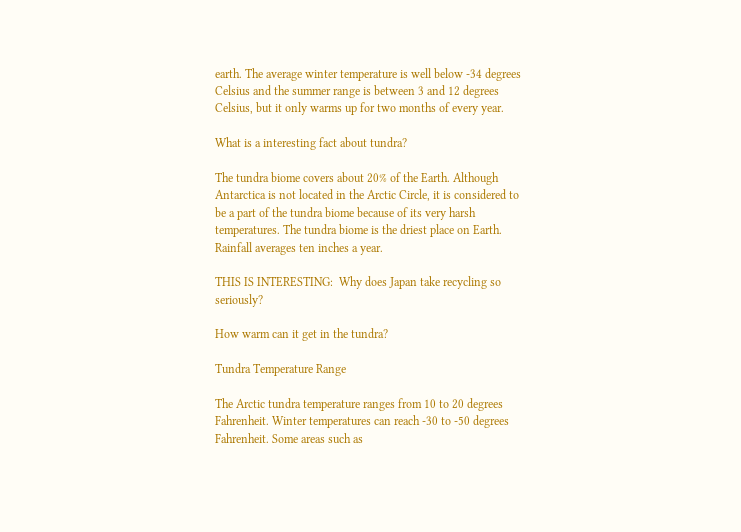earth. The average winter temperature is well below -34 degrees Celsius and the summer range is between 3 and 12 degrees Celsius, but it only warms up for two months of every year.

What is a interesting fact about tundra?

The tundra biome covers about 20% of the Earth. Although Antarctica is not located in the Arctic Circle, it is considered to be a part of the tundra biome because of its very harsh temperatures. The tundra biome is the driest place on Earth. Rainfall averages ten inches a year.

THIS IS INTERESTING:  Why does Japan take recycling so seriously?

How warm can it get in the tundra?

Tundra Temperature Range

The Arctic tundra temperature ranges from 10 to 20 degrees Fahrenheit. Winter temperatures can reach -30 to -50 degrees Fahrenheit. Some areas such as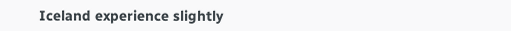Iceland experience slightly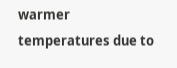warmer temperatures due to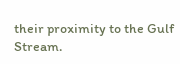their proximity to the Gulf Stream.